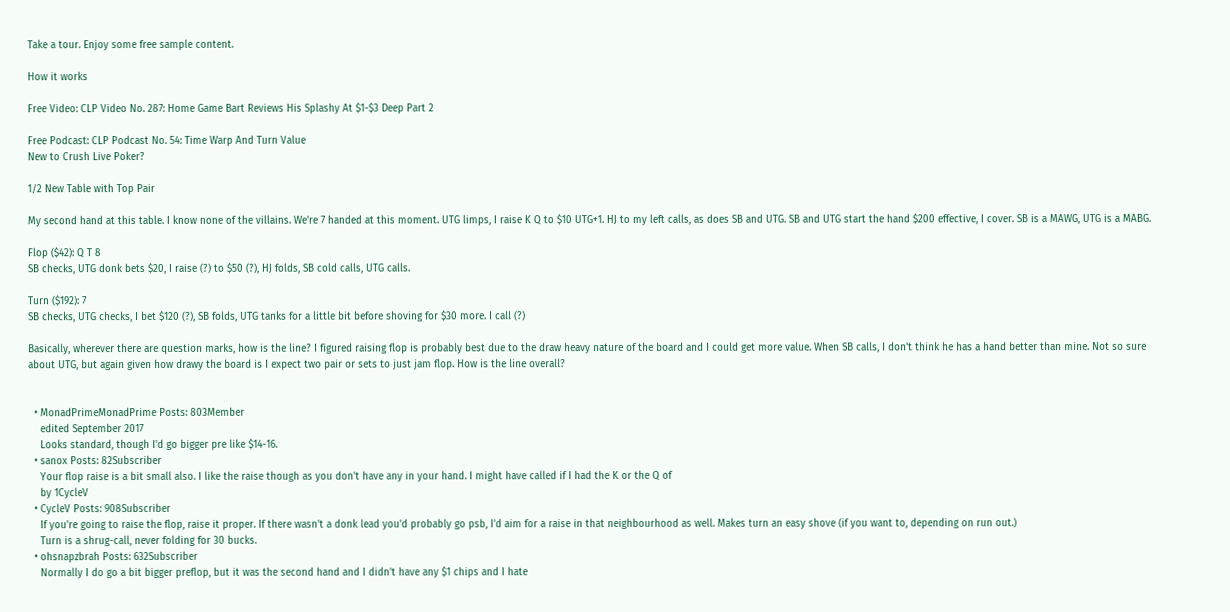Take a tour. Enjoy some free sample content.

How it works

Free Video: CLP Video No. 287: Home Game Bart Reviews His Splashy At $1-$3 Deep Part 2

Free Podcast: CLP Podcast No. 54: Time Warp And Turn Value
New to Crush Live Poker?

1/2 New Table with Top Pair

My second hand at this table. I know none of the villains. We're 7 handed at this moment. UTG limps, I raise K Q to $10 UTG+1. HJ to my left calls, as does SB and UTG. SB and UTG start the hand $200 effective, I cover. SB is a MAWG, UTG is a MABG.

Flop ($42): Q T 8
SB checks, UTG donk bets $20, I raise (?) to $50 (?), HJ folds, SB cold calls, UTG calls.

Turn ($192): 7
SB checks, UTG checks, I bet $120 (?), SB folds, UTG tanks for a little bit before shoving for $30 more. I call (?)

Basically, wherever there are question marks, how is the line? I figured raising flop is probably best due to the draw heavy nature of the board and I could get more value. When SB calls, I don't think he has a hand better than mine. Not so sure about UTG, but again given how drawy the board is I expect two pair or sets to just jam flop. How is the line overall?


  • MonadPrimeMonadPrime Posts: 803Member
    edited September 2017
    Looks standard, though I'd go bigger pre like $14-16.
  • sanox Posts: 82Subscriber
    Your flop raise is a bit small also. I like the raise though as you don't have any in your hand. I might have called if I had the K or the Q of
    by 1CycleV
  • CycleV Posts: 908Subscriber
    If you're going to raise the flop, raise it proper. If there wasn't a donk lead you'd probably go psb, I'd aim for a raise in that neighbourhood as well. Makes turn an easy shove (if you want to, depending on run out.)
    Turn is a shrug-call, never folding for 30 bucks.
  • ohsnapzbrah Posts: 632Subscriber
    Normally I do go a bit bigger preflop, but it was the second hand and I didn't have any $1 chips and I hate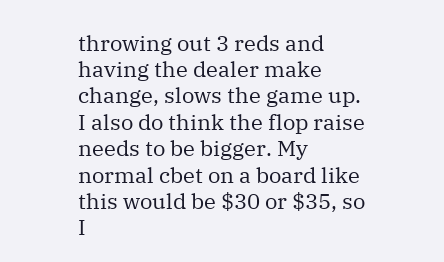throwing out 3 reds and having the dealer make change, slows the game up. I also do think the flop raise needs to be bigger. My normal cbet on a board like this would be $30 or $35, so I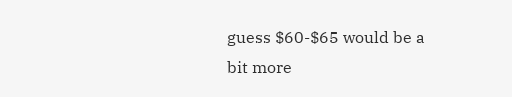guess $60-$65 would be a bit more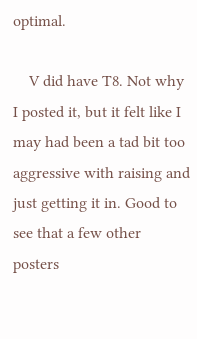optimal.

    V did have T8. Not why I posted it, but it felt like I may had been a tad bit too aggressive with raising and just getting it in. Good to see that a few other posters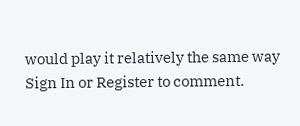would play it relatively the same way
Sign In or Register to comment.